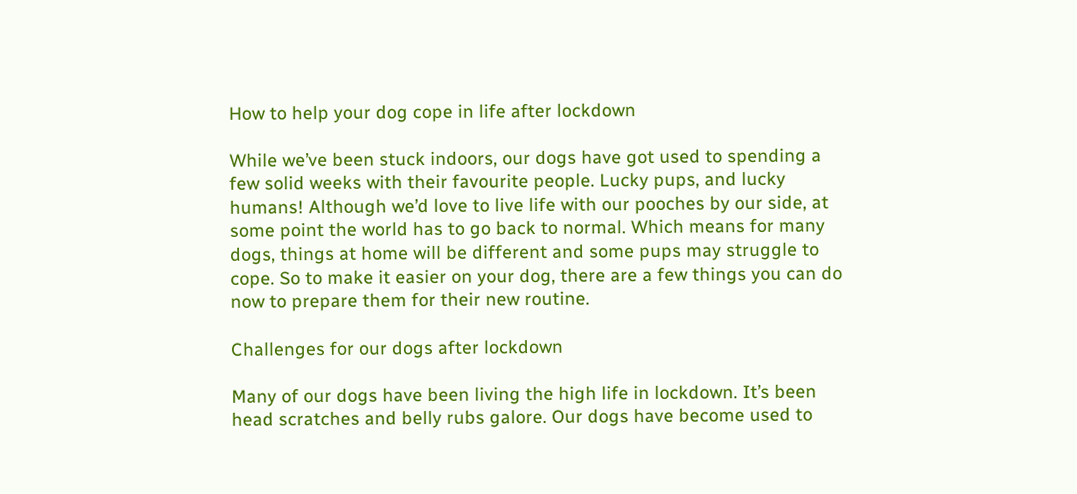How to help your dog cope in life after lockdown

While we’ve been stuck indoors, our dogs have got used to spending a few solid weeks with their favourite people. Lucky pups, and lucky humans! Although we’d love to live life with our pooches by our side, at some point the world has to go back to normal. Which means for many dogs, things at home will be different and some pups may struggle to cope. So to make it easier on your dog, there are a few things you can do now to prepare them for their new routine.

Challenges for our dogs after lockdown

Many of our dogs have been living the high life in lockdown. It’s been head scratches and belly rubs galore. Our dogs have become used to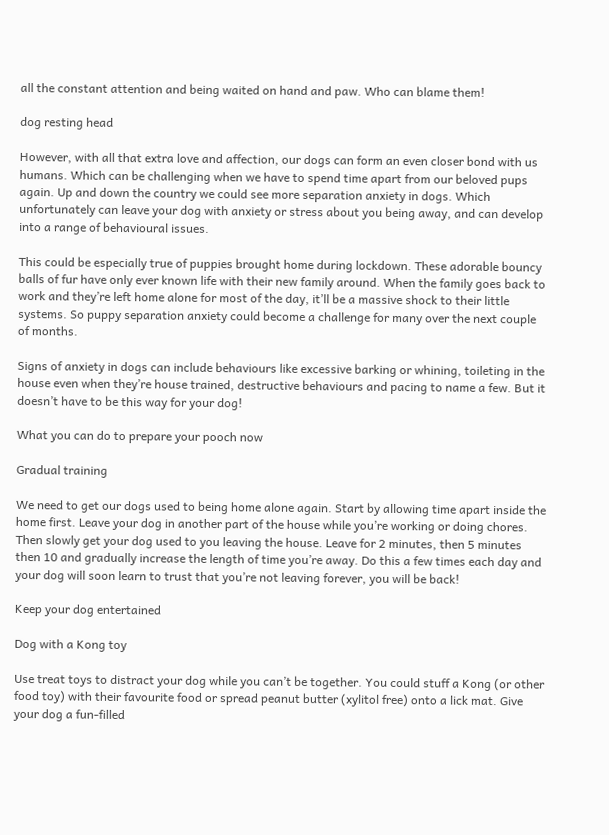all the constant attention and being waited on hand and paw. Who can blame them!

dog resting head

However, with all that extra love and affection, our dogs can form an even closer bond with us humans. Which can be challenging when we have to spend time apart from our beloved pups again. Up and down the country we could see more separation anxiety in dogs. Which unfortunately can leave your dog with anxiety or stress about you being away, and can develop into a range of behavioural issues.

This could be especially true of puppies brought home during lockdown. These adorable bouncy balls of fur have only ever known life with their new family around. When the family goes back to work and they’re left home alone for most of the day, it’ll be a massive shock to their little systems. So puppy separation anxiety could become a challenge for many over the next couple of months.

Signs of anxiety in dogs can include behaviours like excessive barking or whining, toileting in the house even when they’re house trained, destructive behaviours and pacing to name a few. But it doesn’t have to be this way for your dog!

What you can do to prepare your pooch now

Gradual training

We need to get our dogs used to being home alone again. Start by allowing time apart inside the home first. Leave your dog in another part of the house while you’re working or doing chores. Then slowly get your dog used to you leaving the house. Leave for 2 minutes, then 5 minutes then 10 and gradually increase the length of time you’re away. Do this a few times each day and your dog will soon learn to trust that you’re not leaving forever, you will be back!

Keep your dog entertained

Dog with a Kong toy

Use treat toys to distract your dog while you can’t be together. You could stuff a Kong (or other food toy) with their favourite food or spread peanut butter (xylitol free) onto a lick mat. Give your dog a fun-filled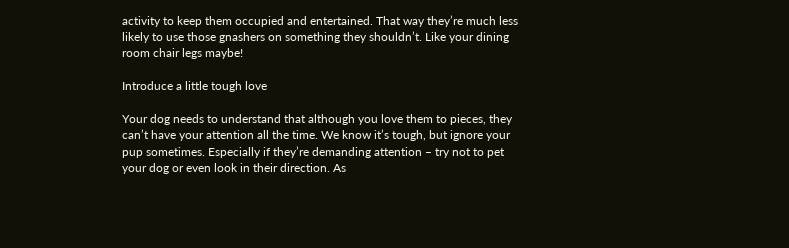activity to keep them occupied and entertained. That way they’re much less likely to use those gnashers on something they shouldn’t. Like your dining room chair legs maybe!

Introduce a little tough love

Your dog needs to understand that although you love them to pieces, they can’t have your attention all the time. We know it’s tough, but ignore your pup sometimes. Especially if they’re demanding attention – try not to pet your dog or even look in their direction. As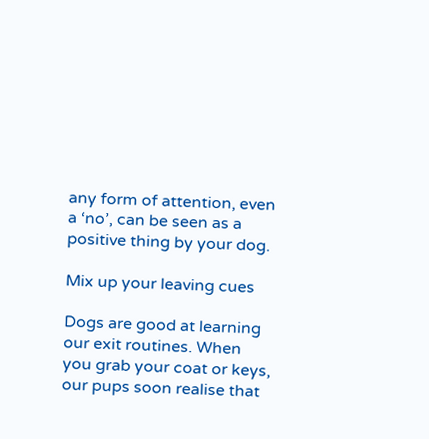any form of attention, even a ‘no’, can be seen as a positive thing by your dog.

Mix up your leaving cues

Dogs are good at learning our exit routines. When you grab your coat or keys, our pups soon realise that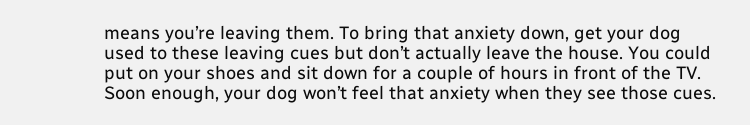means you’re leaving them. To bring that anxiety down, get your dog used to these leaving cues but don’t actually leave the house. You could put on your shoes and sit down for a couple of hours in front of the TV. Soon enough, your dog won’t feel that anxiety when they see those cues.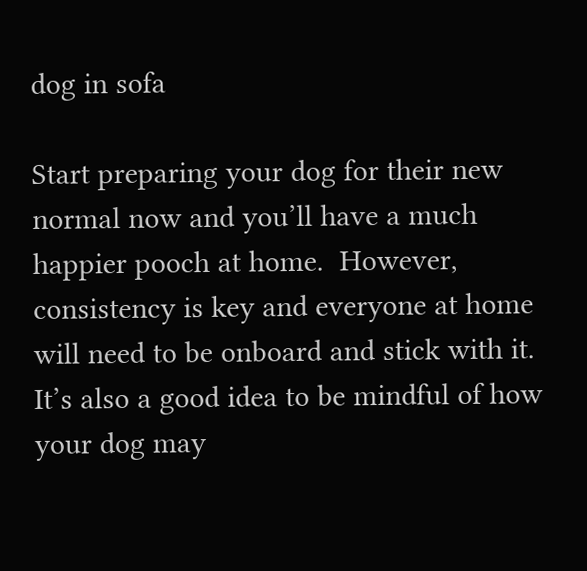dog in sofa

Start preparing your dog for their new normal now and you’ll have a much happier pooch at home.  However, consistency is key and everyone at home will need to be onboard and stick with it. It’s also a good idea to be mindful of how your dog may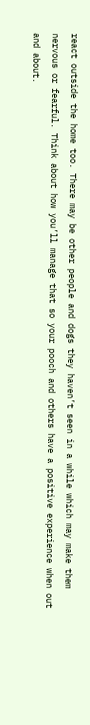react outside the home too. There may be other people and dogs they haven’t seen in a while which may make them nervous or fearful. Think about how you’ll manage that so your pooch and others have a positive experience when out and about.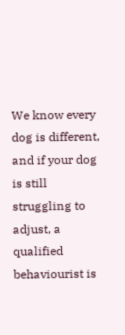We know every dog is different, and if your dog is still struggling to adjust, a qualified behaviourist is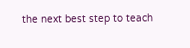the next best step to teach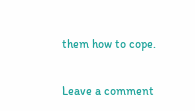them how to cope.

Leave a comment